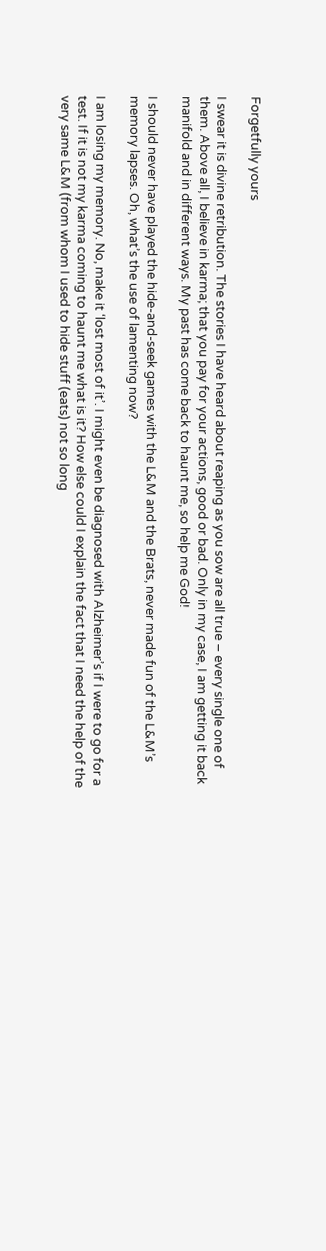Forgetfully yours

I swear it is divine retribution. The stories I have heard about reaping as you sow are all true – every single one of them. Above all, I believe in karma; that you pay for your actions, good or bad. Only in my case, I am getting it back manifold and in different ways. My past has come back to haunt me, so help me God!

I should never have played the hide-and-seek games with the L&M and the Brats, never made fun of the L&M’s memory lapses. Oh, what’s the use of lamenting now?

I am losing my memory. No, make it ‘lost most of it’. I might even be diagnosed with Alzheimer’s if I were to go for a test. If it is not my karma coming to haunt me what is it? How else could I explain the fact that I need the help of the very same L&M (from whom I used to hide stuff (eats) not so long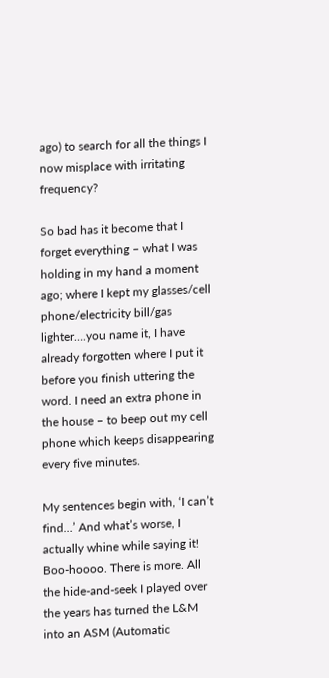ago) to search for all the things I now misplace with irritating frequency?

So bad has it become that I forget everything – what I was holding in my hand a moment ago; where I kept my glasses/cell phone/electricity bill/gas lighter….you name it, I have already forgotten where I put it before you finish uttering the word. I need an extra phone in the house – to beep out my cell phone which keeps disappearing every five minutes.

My sentences begin with, ‘I can’t find…’ And what’s worse, I actually whine while saying it! Boo-hoooo. There is more. All the hide-and-seek I played over the years has turned the L&M into an ASM (Automatic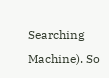Searching Machine). So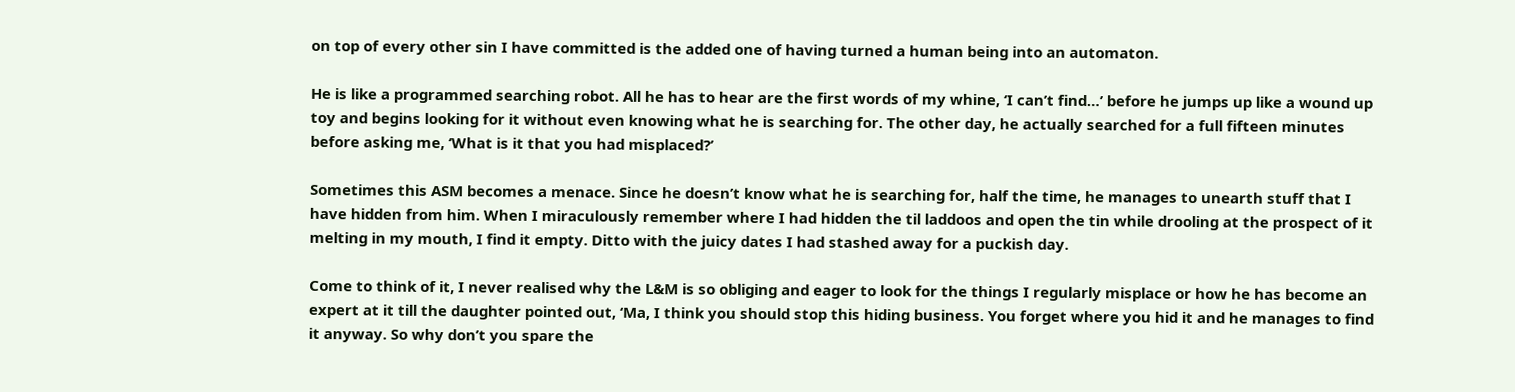on top of every other sin I have committed is the added one of having turned a human being into an automaton.

He is like a programmed searching robot. All he has to hear are the first words of my whine, ‘I can’t find…’ before he jumps up like a wound up toy and begins looking for it without even knowing what he is searching for. The other day, he actually searched for a full fifteen minutes before asking me, ‘What is it that you had misplaced?’

Sometimes this ASM becomes a menace. Since he doesn’t know what he is searching for, half the time, he manages to unearth stuff that I have hidden from him. When I miraculously remember where I had hidden the til laddoos and open the tin while drooling at the prospect of it melting in my mouth, I find it empty. Ditto with the juicy dates I had stashed away for a puckish day.

Come to think of it, I never realised why the L&M is so obliging and eager to look for the things I regularly misplace or how he has become an expert at it till the daughter pointed out, ‘Ma, I think you should stop this hiding business. You forget where you hid it and he manages to find it anyway. So why don’t you spare the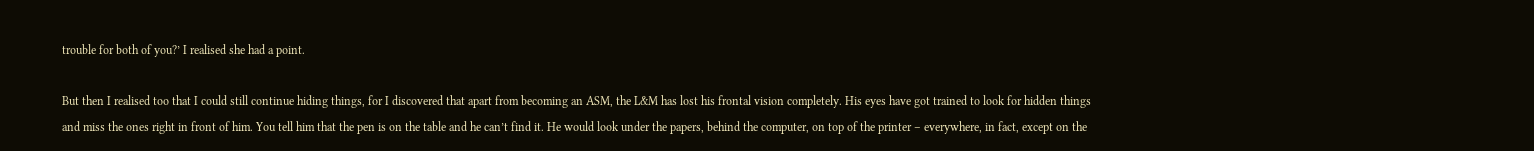trouble for both of you?’ I realised she had a point.

But then I realised too that I could still continue hiding things, for I discovered that apart from becoming an ASM, the L&M has lost his frontal vision completely. His eyes have got trained to look for hidden things and miss the ones right in front of him. You tell him that the pen is on the table and he can’t find it. He would look under the papers, behind the computer, on top of the printer – everywhere, in fact, except on the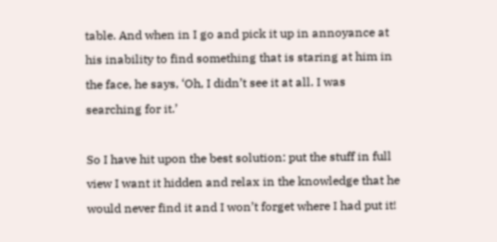table. And when in I go and pick it up in annoyance at his inability to find something that is staring at him in the face, he says, ‘Oh, I didn’t see it at all. I was searching for it.’

So I have hit upon the best solution: put the stuff in full view I want it hidden and relax in the knowledge that he would never find it and I won’t forget where I had put it!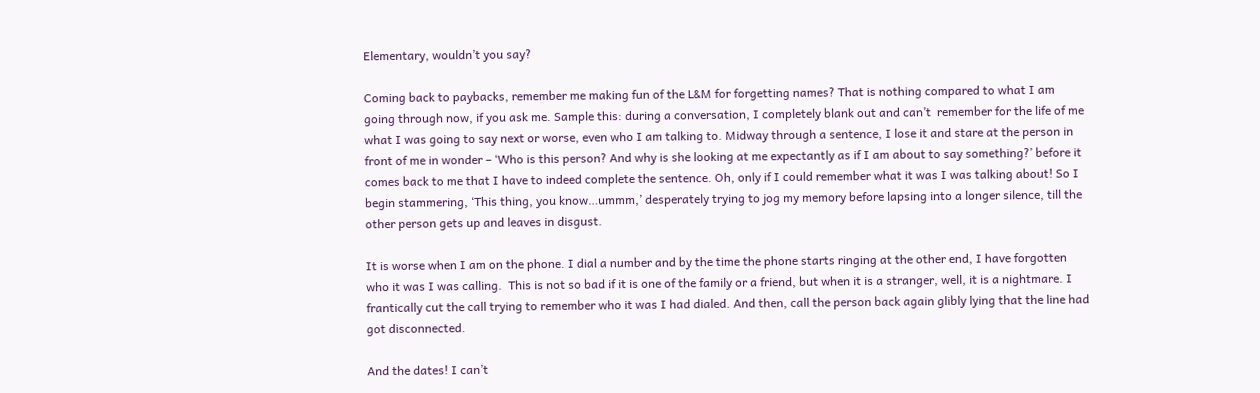Elementary, wouldn’t you say?

Coming back to paybacks, remember me making fun of the L&M for forgetting names? That is nothing compared to what I am going through now, if you ask me. Sample this: during a conversation, I completely blank out and can’t  remember for the life of me what I was going to say next or worse, even who I am talking to. Midway through a sentence, I lose it and stare at the person in front of me in wonder – ‘Who is this person? And why is she looking at me expectantly as if I am about to say something?’ before it comes back to me that I have to indeed complete the sentence. Oh, only if I could remember what it was I was talking about! So I begin stammering, ‘This thing, you know…ummm,’ desperately trying to jog my memory before lapsing into a longer silence, till the other person gets up and leaves in disgust.

It is worse when I am on the phone. I dial a number and by the time the phone starts ringing at the other end, I have forgotten who it was I was calling.  This is not so bad if it is one of the family or a friend, but when it is a stranger, well, it is a nightmare. I frantically cut the call trying to remember who it was I had dialed. And then, call the person back again glibly lying that the line had got disconnected.

And the dates! I can’t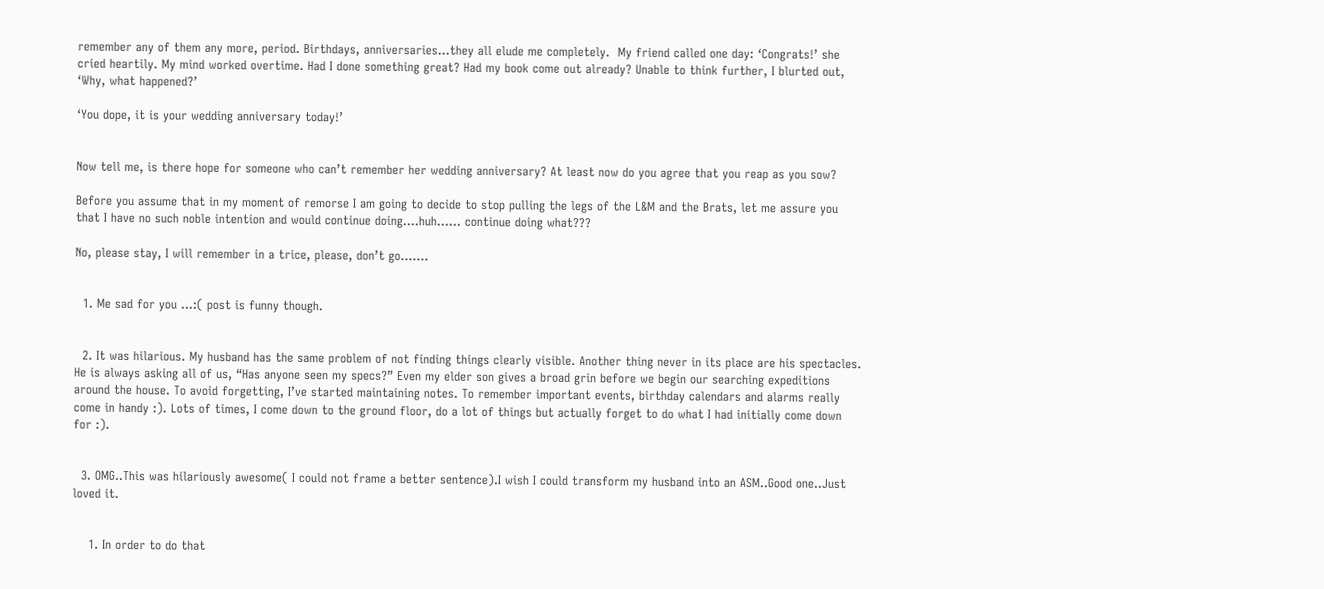remember any of them any more, period. Birthdays, anniversaries…they all elude me completely.  My friend called one day: ‘Congrats!’ she cried heartily. My mind worked overtime. Had I done something great? Had my book come out already? Unable to think further, I blurted out, ‘Why, what happened?’

‘You dope, it is your wedding anniversary today!’


Now tell me, is there hope for someone who can’t remember her wedding anniversary? At least now do you agree that you reap as you sow?

Before you assume that in my moment of remorse I am going to decide to stop pulling the legs of the L&M and the Brats, let me assure you that I have no such noble intention and would continue doing….huh…… continue doing what???

No, please stay, I will remember in a trice, please, don’t go…….


  1. Me sad for you …:( post is funny though.


  2. It was hilarious. My husband has the same problem of not finding things clearly visible. Another thing never in its place are his spectacles. He is always asking all of us, “Has anyone seen my specs?” Even my elder son gives a broad grin before we begin our searching expeditions around the house. To avoid forgetting, I’ve started maintaining notes. To remember important events, birthday calendars and alarms really come in handy :). Lots of times, I come down to the ground floor, do a lot of things but actually forget to do what I had initially come down for :).


  3. OMG..This was hilariously awesome( I could not frame a better sentence).I wish I could transform my husband into an ASM..Good one..Just loved it.


    1. In order to do that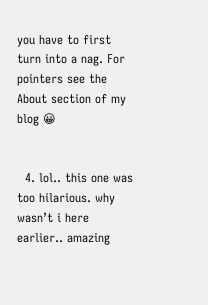you have to first turn into a nag. For pointers see the About section of my blog 😀


  4. lol.. this one was too hilarious. why wasn’t i here earlier.. amazing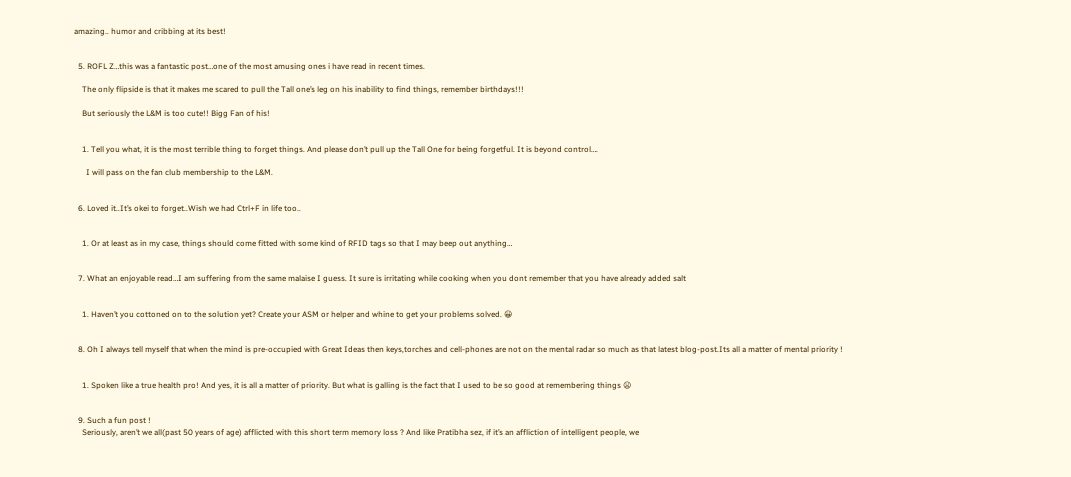amazing.. humor and cribbing at its best!


  5. ROFL Z…this was a fantastic post…one of the most amusing ones i have read in recent times.

    The only flipside is that it makes me scared to pull the Tall one’s leg on his inability to find things, remember birthdays!!!

    But seriously the L&M is too cute!! Bigg Fan of his!


    1. Tell you what, it is the most terrible thing to forget things. And please don’t pull up the Tall One for being forgetful. It is beyond control….

      I will pass on the fan club membership to the L&M.


  6. Loved it..It’s okei to forget..Wish we had Ctrl+F in life too..


    1. Or at least as in my case, things should come fitted with some kind of RFID tags so that I may beep out anything…


  7. What an enjoyable read…I am suffering from the same malaise I guess. It sure is irritating while cooking when you dont remember that you have already added salt


    1. Haven’t you cottoned on to the solution yet? Create your ASM or helper and whine to get your problems solved. 😀


  8. Oh I always tell myself that when the mind is pre-occupied with Great Ideas then keys,torches and cell-phones are not on the mental radar so much as that latest blog-post.Its all a matter of mental priority !


    1. Spoken like a true health pro! And yes, it is all a matter of priority. But what is galling is the fact that I used to be so good at remembering things 😦


  9. Such a fun post !
    Seriously, aren’t we all(past 50 years of age) afflicted with this short term memory loss ? And like Pratibha sez, if it’s an affliction of intelligent people, we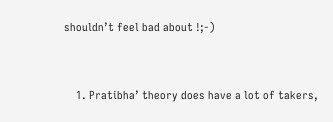shouldn’t feel bad about !;-)


    1. Pratibha’ theory does have a lot of takers,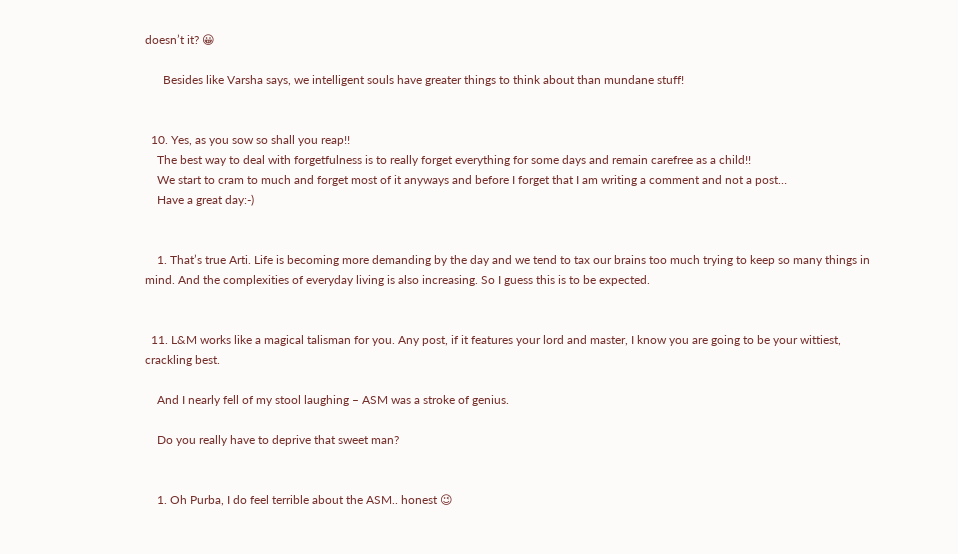doesn’t it? 😀

      Besides like Varsha says, we intelligent souls have greater things to think about than mundane stuff!


  10. Yes, as you sow so shall you reap!!
    The best way to deal with forgetfulness is to really forget everything for some days and remain carefree as a child!!
    We start to cram to much and forget most of it anyways and before I forget that I am writing a comment and not a post…
    Have a great day:-)


    1. That’s true Arti. Life is becoming more demanding by the day and we tend to tax our brains too much trying to keep so many things in mind. And the complexities of everyday living is also increasing. So I guess this is to be expected.


  11. L&M works like a magical talisman for you. Any post, if it features your lord and master, I know you are going to be your wittiest, crackling best.

    And I nearly fell of my stool laughing – ASM was a stroke of genius.

    Do you really have to deprive that sweet man?


    1. Oh Purba, I do feel terrible about the ASM.. honest 😉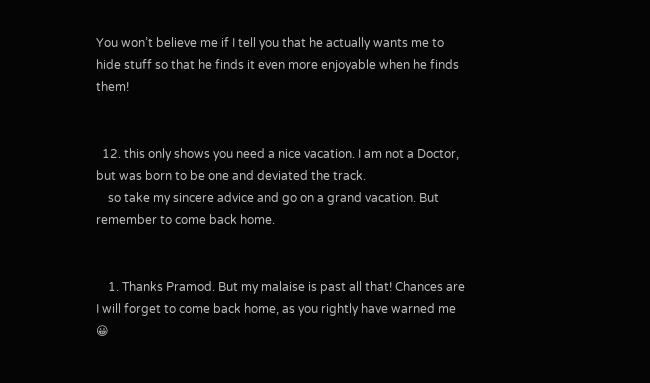You won’t believe me if I tell you that he actually wants me to hide stuff so that he finds it even more enjoyable when he finds them!


  12. this only shows you need a nice vacation. I am not a Doctor, but was born to be one and deviated the track.
    so take my sincere advice and go on a grand vacation. But remember to come back home.


    1. Thanks Pramod. But my malaise is past all that! Chances are I will forget to come back home, as you rightly have warned me 😀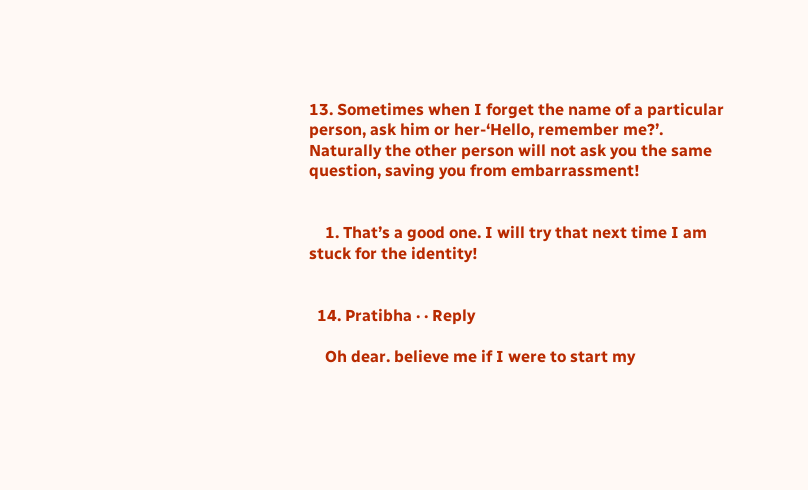13. Sometimes when I forget the name of a particular person, ask him or her-‘Hello, remember me?’. Naturally the other person will not ask you the same question, saving you from embarrassment!


    1. That’s a good one. I will try that next time I am stuck for the identity!


  14. Pratibha · · Reply

    Oh dear. believe me if I were to start my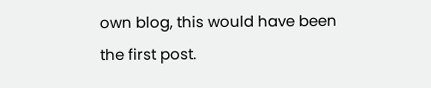own blog, this would have been the first post.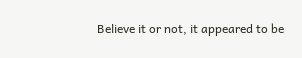Believe it or not, it appeared to be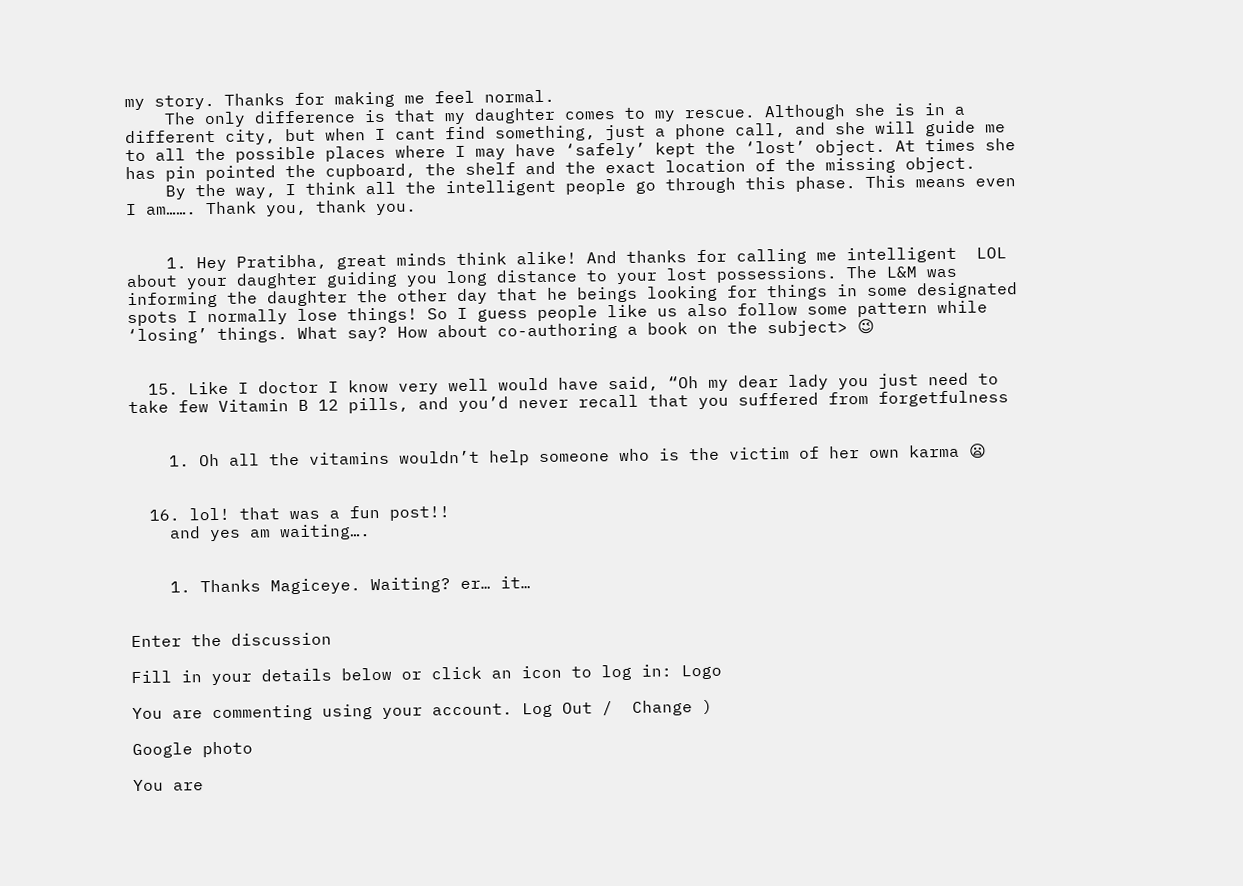my story. Thanks for making me feel normal.
    The only difference is that my daughter comes to my rescue. Although she is in a different city, but when I cant find something, just a phone call, and she will guide me to all the possible places where I may have ‘safely’ kept the ‘lost’ object. At times she has pin pointed the cupboard, the shelf and the exact location of the missing object.
    By the way, I think all the intelligent people go through this phase. This means even I am……. Thank you, thank you.


    1. Hey Pratibha, great minds think alike! And thanks for calling me intelligent  LOL about your daughter guiding you long distance to your lost possessions. The L&M was informing the daughter the other day that he beings looking for things in some designated spots I normally lose things! So I guess people like us also follow some pattern while ‘losing’ things. What say? How about co-authoring a book on the subject> 😉


  15. Like I doctor I know very well would have said, “Oh my dear lady you just need to take few Vitamin B 12 pills, and you’d never recall that you suffered from forgetfulness


    1. Oh all the vitamins wouldn’t help someone who is the victim of her own karma 😦


  16. lol! that was a fun post!!
    and yes am waiting….


    1. Thanks Magiceye. Waiting? er… it…


Enter the discussion

Fill in your details below or click an icon to log in: Logo

You are commenting using your account. Log Out /  Change )

Google photo

You are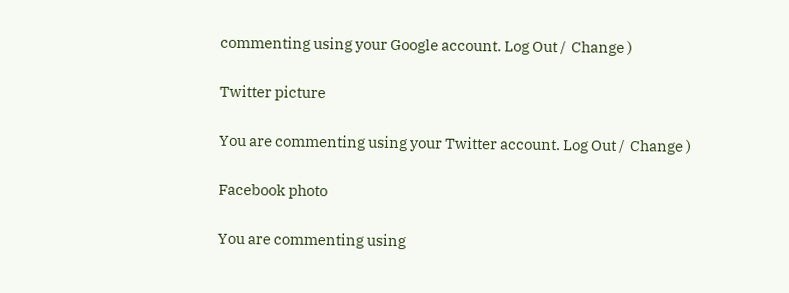commenting using your Google account. Log Out /  Change )

Twitter picture

You are commenting using your Twitter account. Log Out /  Change )

Facebook photo

You are commenting using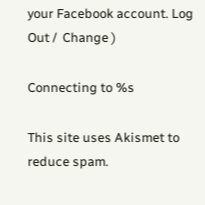your Facebook account. Log Out /  Change )

Connecting to %s

This site uses Akismet to reduce spam.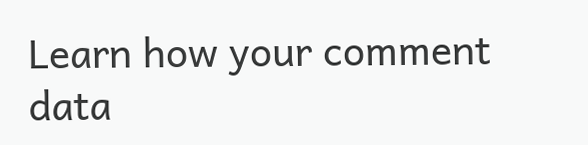Learn how your comment data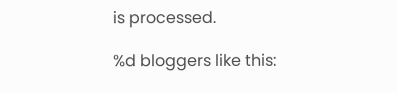is processed.

%d bloggers like this: